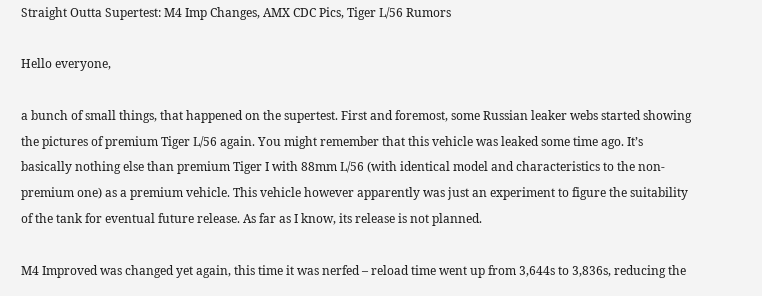Straight Outta Supertest: M4 Imp Changes, AMX CDC Pics, Tiger L/56 Rumors

Hello everyone,

a bunch of small things, that happened on the supertest. First and foremost, some Russian leaker webs started showing the pictures of premium Tiger L/56 again. You might remember that this vehicle was leaked some time ago. It’s basically nothing else than premium Tiger I with 88mm L/56 (with identical model and characteristics to the non-premium one) as a premium vehicle. This vehicle however apparently was just an experiment to figure the suitability of the tank for eventual future release. As far as I know, its release is not planned.

M4 Improved was changed yet again, this time it was nerfed – reload time went up from 3,644s to 3,836s, reducing the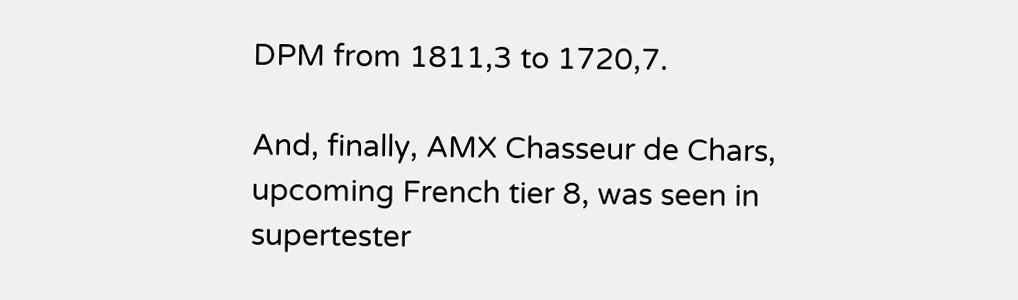DPM from 1811,3 to 1720,7.

And, finally, AMX Chasseur de Chars, upcoming French tier 8, was seen in supertester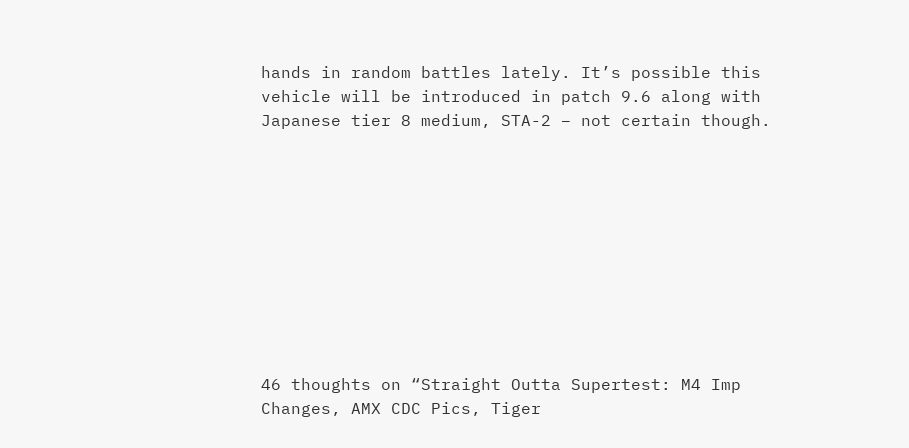hands in random battles lately. It’s possible this vehicle will be introduced in patch 9.6 along with Japanese tier 8 medium, STA-2 – not certain though.










46 thoughts on “Straight Outta Supertest: M4 Imp Changes, AMX CDC Pics, Tiger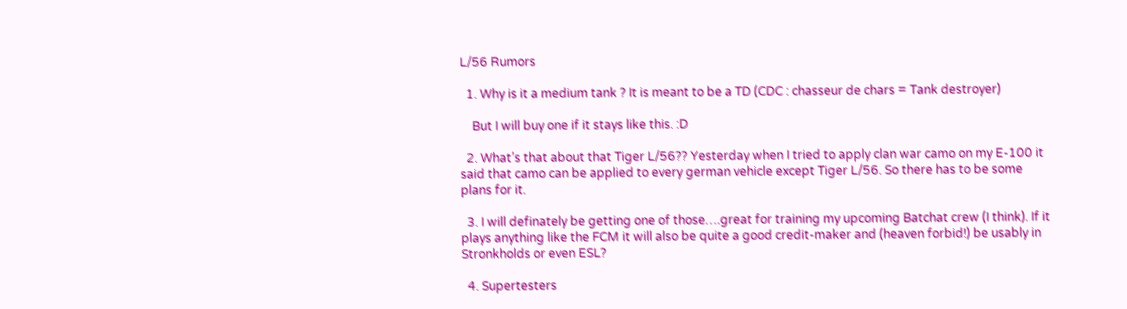L/56 Rumors

  1. Why is it a medium tank ? It is meant to be a TD (CDC : chasseur de chars = Tank destroyer)

    But I will buy one if it stays like this. :D

  2. What’s that about that Tiger L/56?? Yesterday when I tried to apply clan war camo on my E-100 it said that camo can be applied to every german vehicle except Tiger L/56. So there has to be some plans for it.

  3. I will definately be getting one of those….great for training my upcoming Batchat crew (I think). If it plays anything like the FCM it will also be quite a good credit-maker and (heaven forbid!) be usably in Stronkholds or even ESL?

  4. Supertesters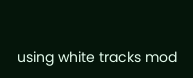using white tracks mod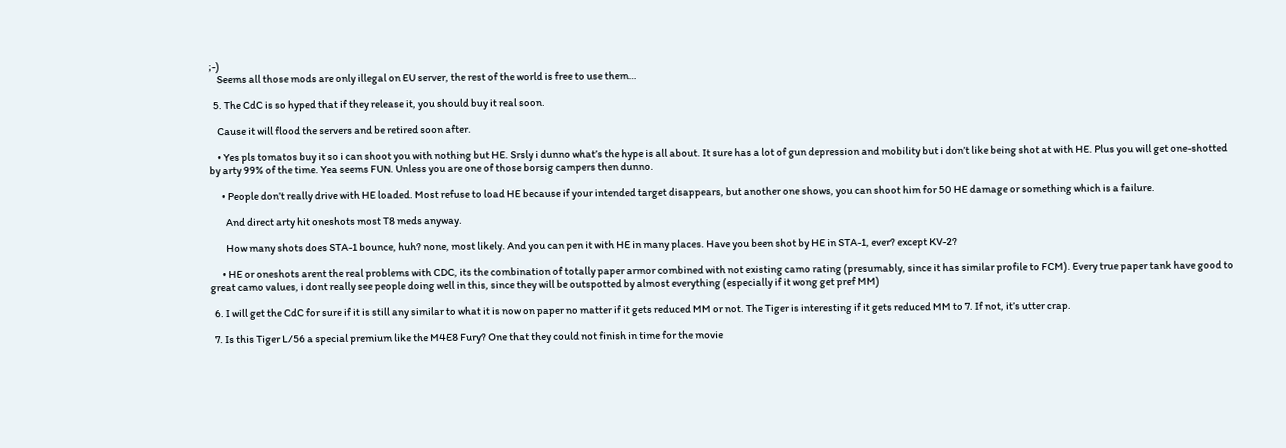;-)
    Seems all those mods are only illegal on EU server, the rest of the world is free to use them…

  5. The CdC is so hyped that if they release it, you should buy it real soon.

    Cause it will flood the servers and be retired soon after.

    • Yes pls tomatos buy it so i can shoot you with nothing but HE. Srsly i dunno what’s the hype is all about. It sure has a lot of gun depression and mobility but i don’t like being shot at with HE. Plus you will get one-shotted by arty 99% of the time. Yea seems FUN. Unless you are one of those borsig campers then dunno.

      • People don’t really drive with HE loaded. Most refuse to load HE because if your intended target disappears, but another one shows, you can shoot him for 50 HE damage or something which is a failure.

        And direct arty hit oneshots most T8 meds anyway.

        How many shots does STA-1 bounce, huh? none, most likely. And you can pen it with HE in many places. Have you been shot by HE in STA-1, ever? except KV-2?

      • HE or oneshots arent the real problems with CDC, its the combination of totally paper armor combined with not existing camo rating (presumably, since it has similar profile to FCM). Every true paper tank have good to great camo values, i dont really see people doing well in this, since they will be outspotted by almost everything (especially if it wong get pref MM)

  6. I will get the CdC for sure if it is still any similar to what it is now on paper no matter if it gets reduced MM or not. The Tiger is interesting if it gets reduced MM to 7. If not, it’s utter crap.

  7. Is this Tiger L/56 a special premium like the M4E8 Fury? One that they could not finish in time for the movie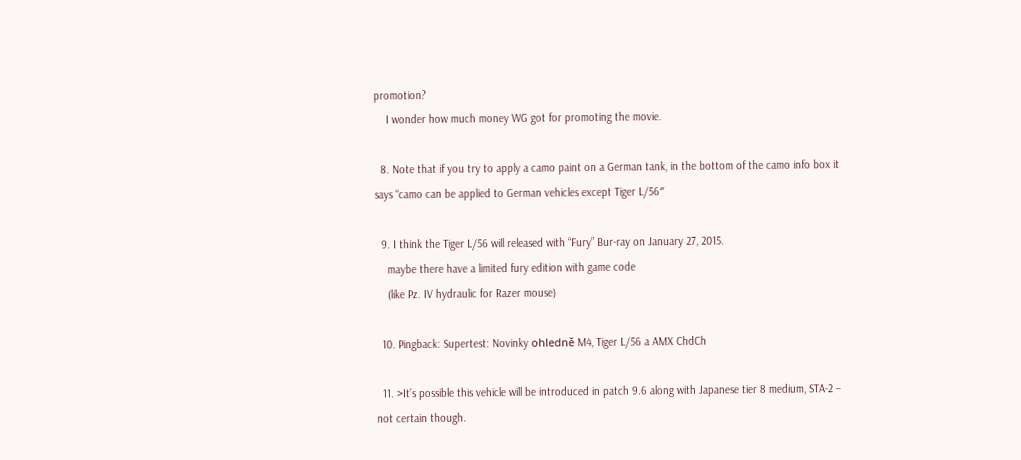promotion?
    I wonder how much money WG got for promoting the movie.

  8. Note that if you try to apply a camo paint on a German tank, in the bottom of the camo info box it says “camo can be applied to German vehicles except Tiger L/56″

  9. I think the Tiger L/56 will released with “Fury” Bur-ray on January 27, 2015.
    maybe there have a limited fury edition with game code
    (like Pz. IV hydraulic for Razer mouse)

  10. Pingback: Supertest: Novinky ohledně M4, Tiger L/56 a AMX ChdCh

  11. >It’s possible this vehicle will be introduced in patch 9.6 along with Japanese tier 8 medium, STA-2 – not certain though.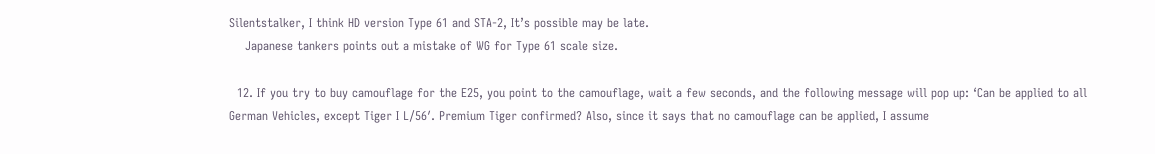Silentstalker, I think HD version Type 61 and STA-2, It’s possible may be late.
    Japanese tankers points out a mistake of WG for Type 61 scale size.

  12. If you try to buy camouflage for the E25, you point to the camouflage, wait a few seconds, and the following message will pop up: ‘Can be applied to all German Vehicles, except Tiger I L/56′. Premium Tiger confirmed? Also, since it says that no camouflage can be applied, I assume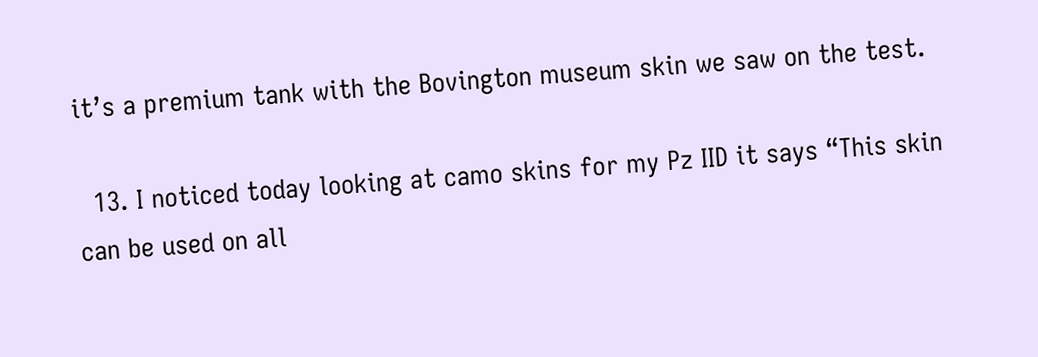it’s a premium tank with the Bovington museum skin we saw on the test.

  13. I noticed today looking at camo skins for my Pz IID it says “This skin can be used on all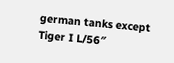german tanks except Tiger I L/56″